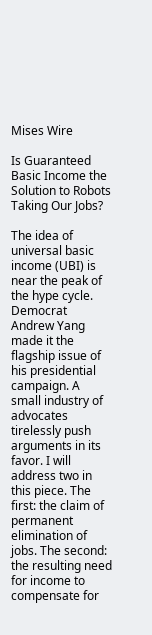Mises Wire

Is Guaranteed Basic Income the Solution to Robots Taking Our Jobs?

The idea of universal basic income (UBI) is near the peak of the hype cycle. Democrat Andrew Yang made it the flagship issue of his presidential campaign. A small industry of advocates tirelessly push arguments in its favor. I will address two in this piece. The first: the claim of permanent elimination of jobs. The second: the resulting need for income to compensate for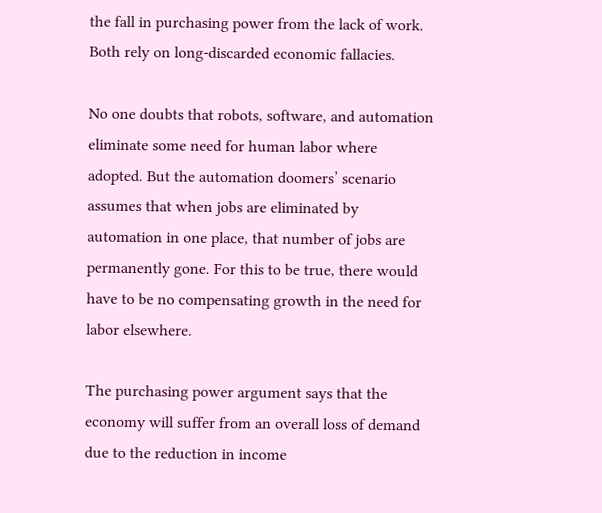the fall in purchasing power from the lack of work. Both rely on long-discarded economic fallacies.

No one doubts that robots, software, and automation eliminate some need for human labor where adopted. But the automation doomers’ scenario assumes that when jobs are eliminated by automation in one place, that number of jobs are permanently gone. For this to be true, there would have to be no compensating growth in the need for labor elsewhere.

The purchasing power argument says that the economy will suffer from an overall loss of demand due to the reduction in income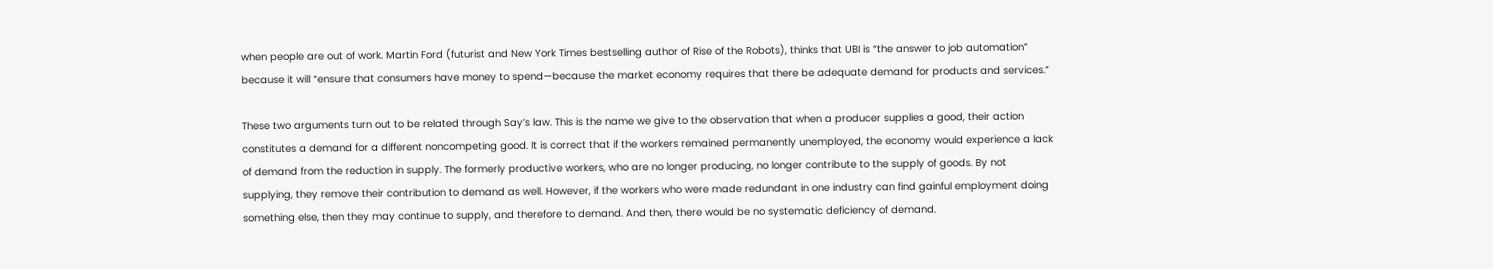when people are out of work. Martin Ford (futurist and New York Times bestselling author of Rise of the Robots), thinks that UBI is “the answer to job automation” because it will “ensure that consumers have money to spend—because the market economy requires that there be adequate demand for products and services.”

These two arguments turn out to be related through Say’s law. This is the name we give to the observation that when a producer supplies a good, their action constitutes a demand for a different noncompeting good. It is correct that if the workers remained permanently unemployed, the economy would experience a lack of demand from the reduction in supply. The formerly productive workers, who are no longer producing, no longer contribute to the supply of goods. By not supplying, they remove their contribution to demand as well. However, if the workers who were made redundant in one industry can find gainful employment doing something else, then they may continue to supply, and therefore to demand. And then, there would be no systematic deficiency of demand.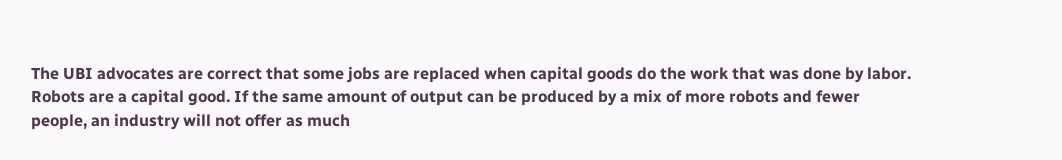The UBI advocates are correct that some jobs are replaced when capital goods do the work that was done by labor. Robots are a capital good. If the same amount of output can be produced by a mix of more robots and fewer people, an industry will not offer as much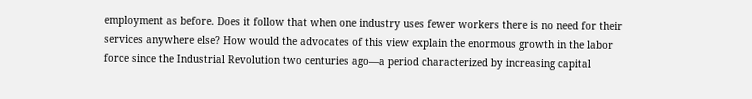employment as before. Does it follow that when one industry uses fewer workers there is no need for their services anywhere else? How would the advocates of this view explain the enormous growth in the labor force since the Industrial Revolution two centuries ago—a period characterized by increasing capital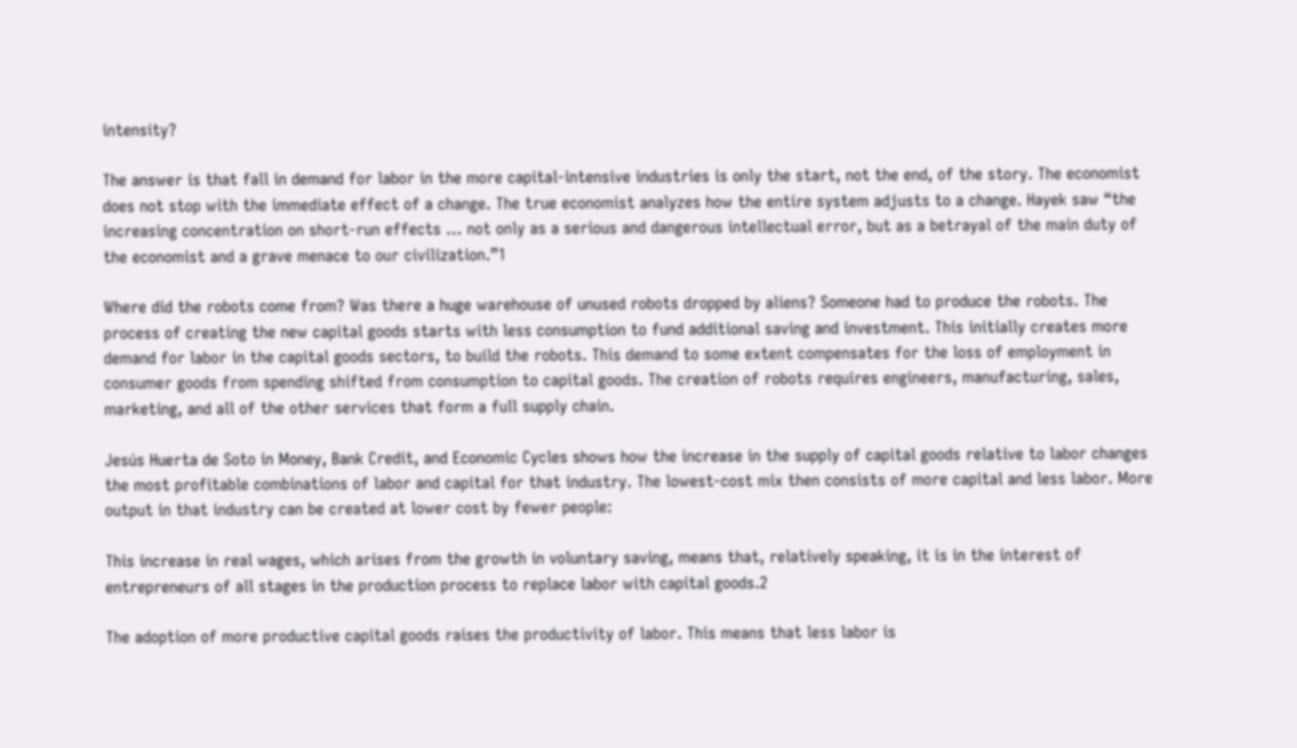intensity?

The answer is that fall in demand for labor in the more capital-intensive industries is only the start, not the end, of the story. The economist does not stop with the immediate effect of a change. The true economist analyzes how the entire system adjusts to a change. Hayek saw “the increasing concentration on short-run effects … not only as a serious and dangerous intellectual error, but as a betrayal of the main duty of the economist and a grave menace to our civilization.”1

Where did the robots come from? Was there a huge warehouse of unused robots dropped by aliens? Someone had to produce the robots. The process of creating the new capital goods starts with less consumption to fund additional saving and investment. This initially creates more demand for labor in the capital goods sectors, to build the robots. This demand to some extent compensates for the loss of employment in consumer goods from spending shifted from consumption to capital goods. The creation of robots requires engineers, manufacturing, sales, marketing, and all of the other services that form a full supply chain.

Jesús Huerta de Soto in Money, Bank Credit, and Economic Cycles shows how the increase in the supply of capital goods relative to labor changes the most profitable combinations of labor and capital for that industry. The lowest-cost mix then consists of more capital and less labor. More output in that industry can be created at lower cost by fewer people:

This increase in real wages, which arises from the growth in voluntary saving, means that, relatively speaking, it is in the interest of entrepreneurs of all stages in the production process to replace labor with capital goods.2

The adoption of more productive capital goods raises the productivity of labor. This means that less labor is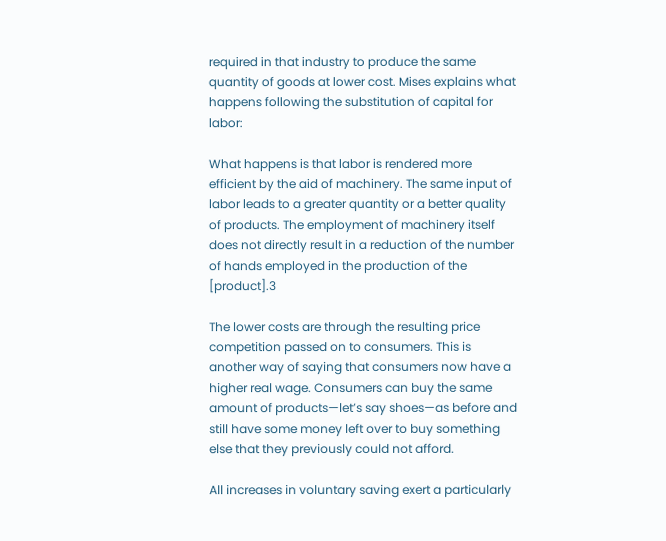required in that industry to produce the same quantity of goods at lower cost. Mises explains what happens following the substitution of capital for labor:

What happens is that labor is rendered more efficient by the aid of machinery. The same input of labor leads to a greater quantity or a better quality of products. The employment of machinery itself does not directly result in a reduction of the number of hands employed in the production of the [product].3

The lower costs are through the resulting price competition passed on to consumers. This is another way of saying that consumers now have a higher real wage. Consumers can buy the same amount of products—let’s say shoes—as before and still have some money left over to buy something else that they previously could not afford.

All increases in voluntary saving exert a particularly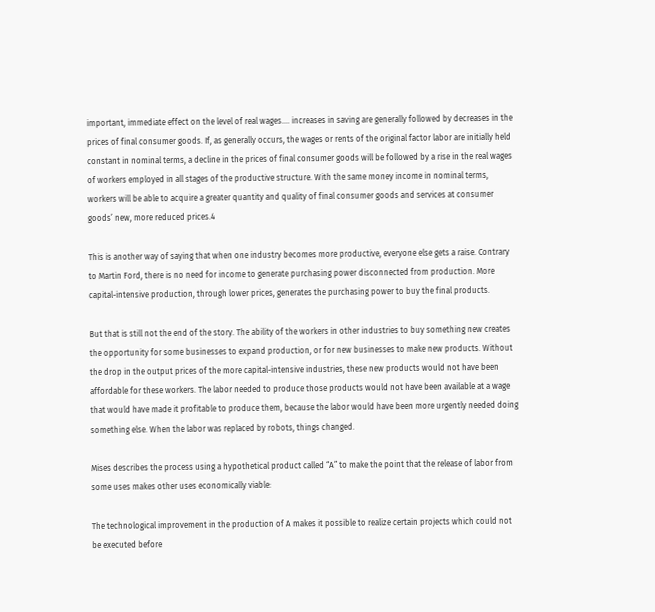important, immediate effect on the level of real wages…. increases in saving are generally followed by decreases in the prices of final consumer goods. If, as generally occurs, the wages or rents of the original factor labor are initially held constant in nominal terms, a decline in the prices of final consumer goods will be followed by a rise in the real wages of workers employed in all stages of the productive structure. With the same money income in nominal terms, workers will be able to acquire a greater quantity and quality of final consumer goods and services at consumer goods’ new, more reduced prices.4

This is another way of saying that when one industry becomes more productive, everyone else gets a raise. Contrary to Martin Ford, there is no need for income to generate purchasing power disconnected from production. More capital-intensive production, through lower prices, generates the purchasing power to buy the final products.

But that is still not the end of the story. The ability of the workers in other industries to buy something new creates the opportunity for some businesses to expand production, or for new businesses to make new products. Without the drop in the output prices of the more capital-intensive industries, these new products would not have been affordable for these workers. The labor needed to produce those products would not have been available at a wage that would have made it profitable to produce them, because the labor would have been more urgently needed doing something else. When the labor was replaced by robots, things changed.

Mises describes the process using a hypothetical product called “A” to make the point that the release of labor from some uses makes other uses economically viable:

The technological improvement in the production of A makes it possible to realize certain projects which could not be executed before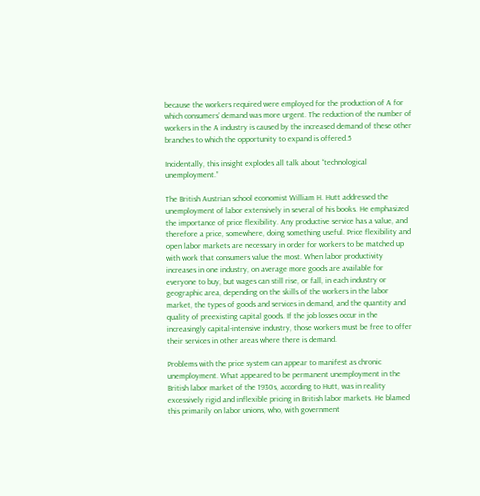because the workers required were employed for the production of A for which consumers’ demand was more urgent. The reduction of the number of workers in the A industry is caused by the increased demand of these other branches to which the opportunity to expand is offered.5

Incidentally, this insight explodes all talk about “technological unemployment.”

The British Austrian school economist William H. Hutt addressed the unemployment of labor extensively in several of his books. He emphasized the importance of price flexibility. Any productive service has a value, and therefore a price, somewhere, doing something useful. Price flexibility and open labor markets are necessary in order for workers to be matched up with work that consumers value the most. When labor productivity increases in one industry, on average more goods are available for everyone to buy, but wages can still rise, or fall, in each industry or geographic area, depending on the skills of the workers in the labor market, the types of goods and services in demand, and the quantity and quality of preexisting capital goods. If the job losses occur in the increasingly capital-intensive industry, those workers must be free to offer their services in other areas where there is demand.

Problems with the price system can appear to manifest as chronic unemployment. What appeared to be permanent unemployment in the British labor market of the 1930s, according to Hutt, was in reality excessively rigid and inflexible pricing in British labor markets. He blamed this primarily on labor unions, who, with government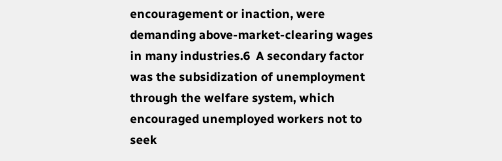encouragement or inaction, were demanding above-market-clearing wages in many industries.6  A secondary factor was the subsidization of unemployment through the welfare system, which encouraged unemployed workers not to seek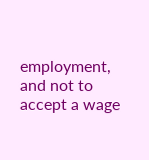employment, and not to accept a wage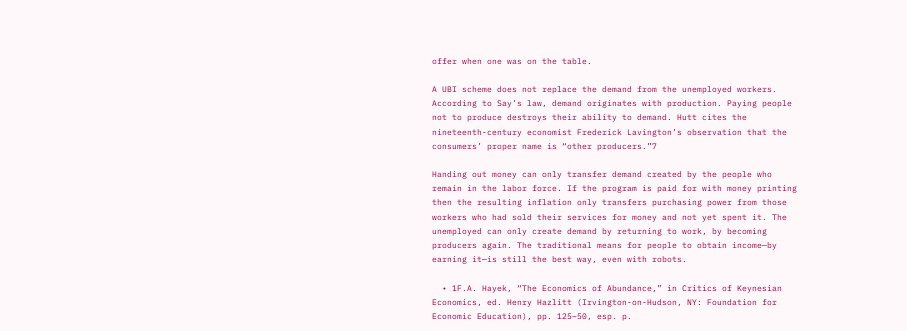offer when one was on the table.

A UBI scheme does not replace the demand from the unemployed workers. According to Say’s law, demand originates with production. Paying people not to produce destroys their ability to demand. Hutt cites the nineteenth-century economist Frederick Lavington’s observation that the consumers’ proper name is “other producers.”7

Handing out money can only transfer demand created by the people who remain in the labor force. If the program is paid for with money printing then the resulting inflation only transfers purchasing power from those workers who had sold their services for money and not yet spent it. The unemployed can only create demand by returning to work, by becoming producers again. The traditional means for people to obtain income—by earning it—is still the best way, even with robots.

  • 1F.A. Hayek, “The Economics of Abundance,” in Critics of Keynesian Economics, ed. Henry Hazlitt (Irvington-on-Hudson, NY: Foundation for Economic Education), pp. 125–50, esp. p.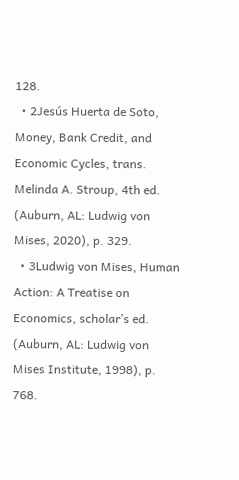128.
  • 2Jesús Huerta de Soto, Money, Bank Credit, and Economic Cycles, trans. Melinda A. Stroup, 4th ed. (Auburn, AL: Ludwig von Mises, 2020), p. 329.
  • 3Ludwig von Mises, Human Action: A Treatise on Economics, scholar’s ed. (Auburn, AL: Ludwig von Mises Institute, 1998), p. 768.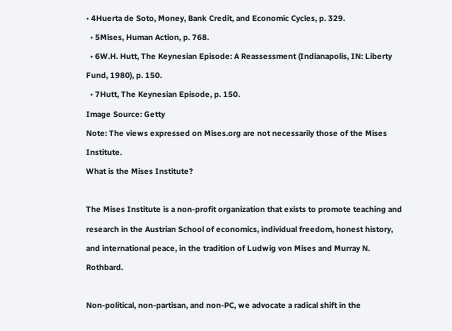• 4Huerta de Soto, Money, Bank Credit, and Economic Cycles, p. 329.
  • 5Mises, Human Action, p. 768.
  • 6W.H. Hutt, The Keynesian Episode: A Reassessment (Indianapolis, IN: Liberty Fund, 1980), p. 150.
  • 7Hutt, The Keynesian Episode, p. 150.
Image Source: Getty
Note: The views expressed on Mises.org are not necessarily those of the Mises Institute.
What is the Mises Institute?

The Mises Institute is a non-profit organization that exists to promote teaching and research in the Austrian School of economics, individual freedom, honest history, and international peace, in the tradition of Ludwig von Mises and Murray N. Rothbard.

Non-political, non-partisan, and non-PC, we advocate a radical shift in the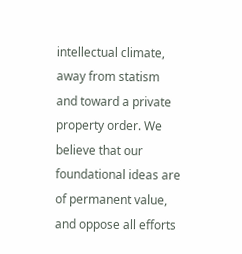intellectual climate, away from statism and toward a private property order. We believe that our foundational ideas are of permanent value, and oppose all efforts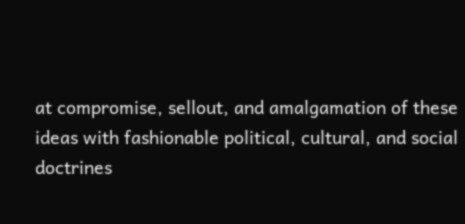at compromise, sellout, and amalgamation of these ideas with fashionable political, cultural, and social doctrines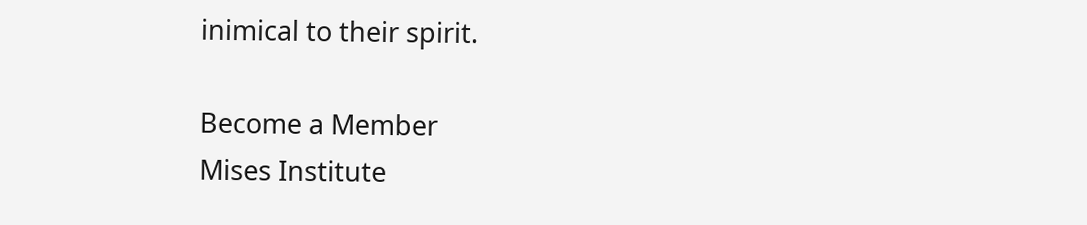inimical to their spirit.

Become a Member
Mises Institute